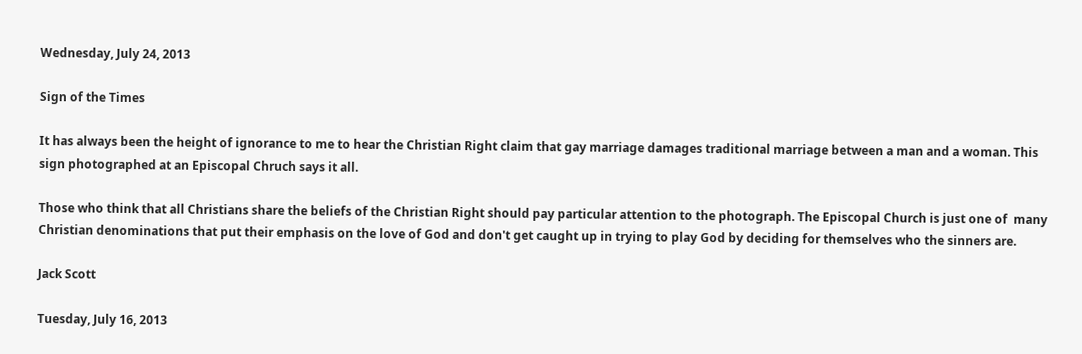Wednesday, July 24, 2013

Sign of the Times

It has always been the height of ignorance to me to hear the Christian Right claim that gay marriage damages traditional marriage between a man and a woman. This sign photographed at an Episcopal Chruch says it all.

Those who think that all Christians share the beliefs of the Christian Right should pay particular attention to the photograph. The Episcopal Church is just one of  many Christian denominations that put their emphasis on the love of God and don't get caught up in trying to play God by deciding for themselves who the sinners are.

Jack Scott

Tuesday, July 16, 2013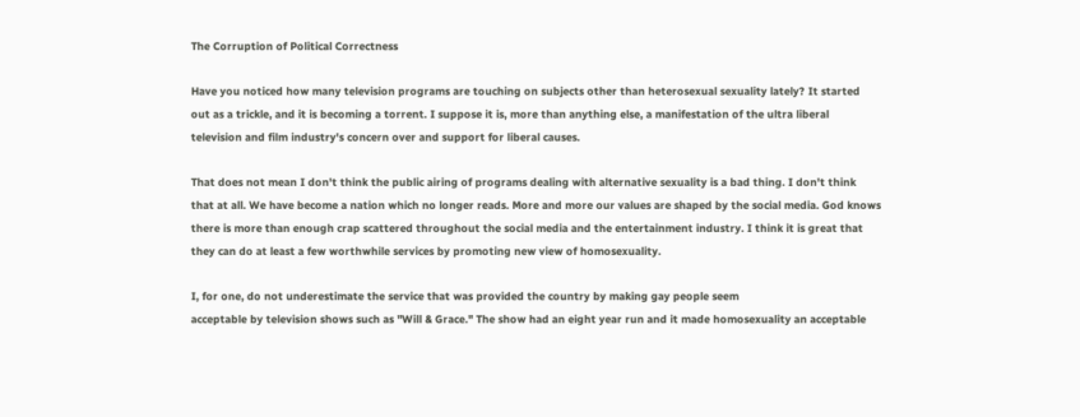The Corruption of Political Correctness

Have you noticed how many television programs are touching on subjects other than heterosexual sexuality lately? It started out as a trickle, and it is becoming a torrent. I suppose it is, more than anything else, a manifestation of the ultra liberal television and film industry's concern over and support for liberal causes.

That does not mean I don't think the public airing of programs dealing with alternative sexuality is a bad thing. I don't think that at all. We have become a nation which no longer reads. More and more our values are shaped by the social media. God knows there is more than enough crap scattered throughout the social media and the entertainment industry. I think it is great that they can do at least a few worthwhile services by promoting new view of homosexuality.

I, for one, do not underestimate the service that was provided the country by making gay people seem
acceptable by television shows such as "Will & Grace." The show had an eight year run and it made homosexuality an acceptable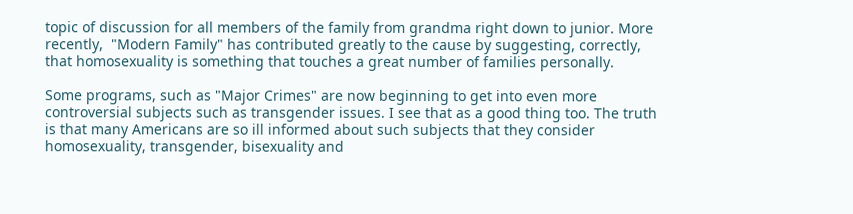topic of discussion for all members of the family from grandma right down to junior. More recently,  "Modern Family" has contributed greatly to the cause by suggesting, correctly, that homosexuality is something that touches a great number of families personally.

Some programs, such as "Major Crimes" are now beginning to get into even more controversial subjects such as transgender issues. I see that as a good thing too. The truth is that many Americans are so ill informed about such subjects that they consider homosexuality, transgender, bisexuality and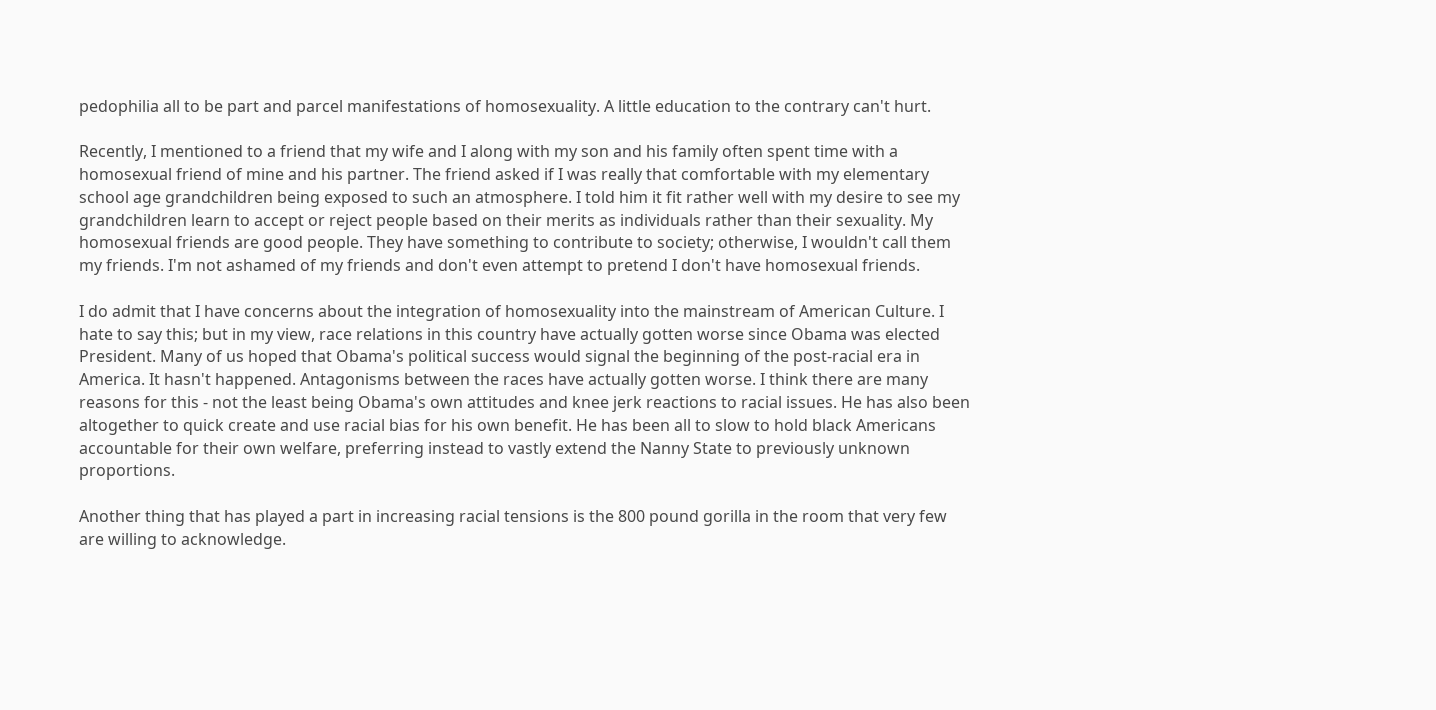pedophilia all to be part and parcel manifestations of homosexuality. A little education to the contrary can't hurt.

Recently, I mentioned to a friend that my wife and I along with my son and his family often spent time with a homosexual friend of mine and his partner. The friend asked if I was really that comfortable with my elementary school age grandchildren being exposed to such an atmosphere. I told him it fit rather well with my desire to see my grandchildren learn to accept or reject people based on their merits as individuals rather than their sexuality. My homosexual friends are good people. They have something to contribute to society; otherwise, I wouldn't call them my friends. I'm not ashamed of my friends and don't even attempt to pretend I don't have homosexual friends.

I do admit that I have concerns about the integration of homosexuality into the mainstream of American Culture. I hate to say this; but in my view, race relations in this country have actually gotten worse since Obama was elected President. Many of us hoped that Obama's political success would signal the beginning of the post-racial era in America. It hasn't happened. Antagonisms between the races have actually gotten worse. I think there are many reasons for this - not the least being Obama's own attitudes and knee jerk reactions to racial issues. He has also been altogether to quick create and use racial bias for his own benefit. He has been all to slow to hold black Americans accountable for their own welfare, preferring instead to vastly extend the Nanny State to previously unknown proportions.

Another thing that has played a part in increasing racial tensions is the 800 pound gorilla in the room that very few are willing to acknowledge.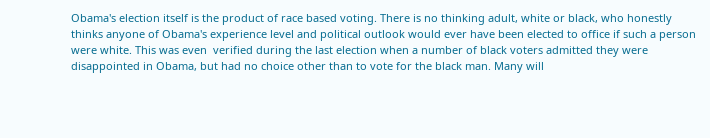Obama's election itself is the product of race based voting. There is no thinking adult, white or black, who honestly thinks anyone of Obama's experience level and political outlook would ever have been elected to office if such a person were white. This was even  verified during the last election when a number of black voters admitted they were disappointed in Obama, but had no choice other than to vote for the black man. Many will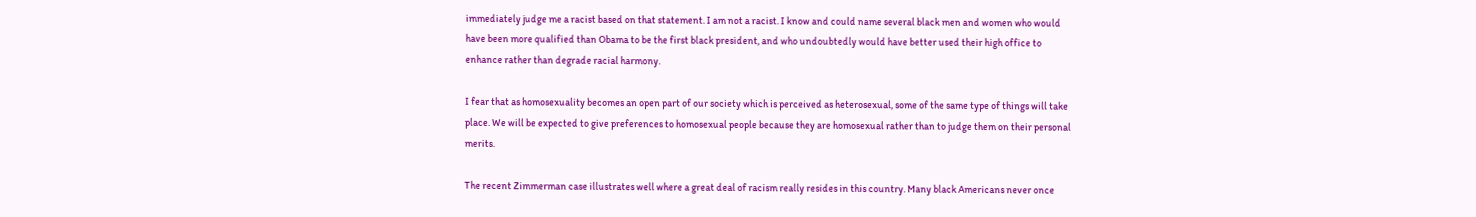immediately judge me a racist based on that statement. I am not a racist. I know and could name several black men and women who would have been more qualified than Obama to be the first black president, and who undoubtedly would have better used their high office to enhance rather than degrade racial harmony.

I fear that as homosexuality becomes an open part of our society which is perceived as heterosexual, some of the same type of things will take place. We will be expected to give preferences to homosexual people because they are homosexual rather than to judge them on their personal merits.

The recent Zimmerman case illustrates well where a great deal of racism really resides in this country. Many black Americans never once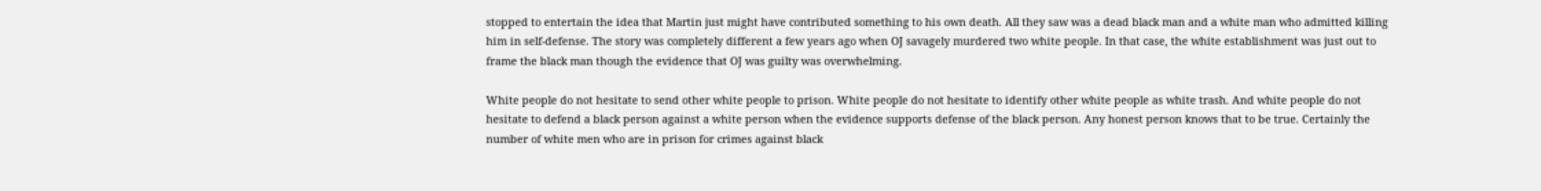stopped to entertain the idea that Martin just might have contributed something to his own death. All they saw was a dead black man and a white man who admitted killing him in self-defense. The story was completely different a few years ago when OJ savagely murdered two white people. In that case, the white establishment was just out to frame the black man though the evidence that OJ was guilty was overwhelming.

White people do not hesitate to send other white people to prison. White people do not hesitate to identify other white people as white trash. And white people do not hesitate to defend a black person against a white person when the evidence supports defense of the black person. Any honest person knows that to be true. Certainly the number of white men who are in prison for crimes against black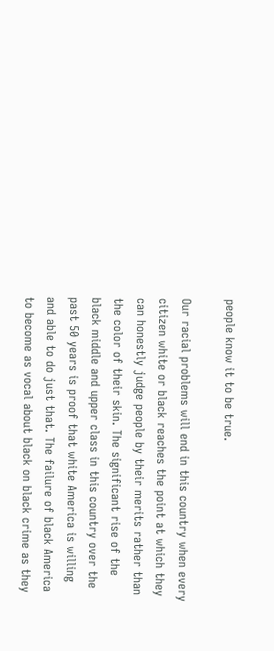people know it to be true.

Our racial problems will end in this country when every citizen white or black reaches the point at which they can honestly judge people by their merits rather than the color of their skin. The significant rise of the black middle and upper class in this country over the past 50 years is proof that white America is willing and able to do just that. The failure of black America to become as vocal about black on black crime as they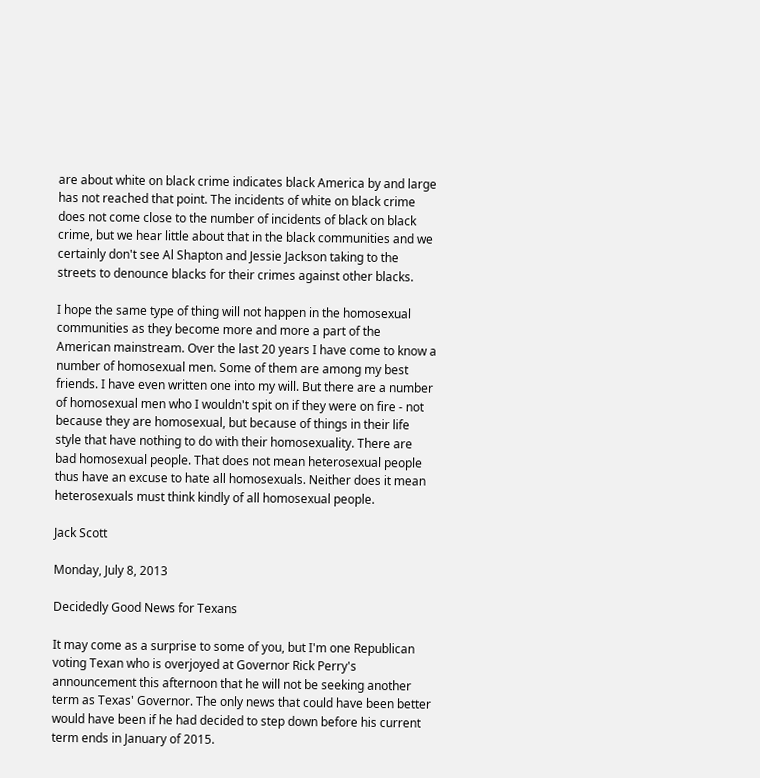are about white on black crime indicates black America by and large has not reached that point. The incidents of white on black crime does not come close to the number of incidents of black on black crime, but we hear little about that in the black communities and we certainly don't see Al Shapton and Jessie Jackson taking to the streets to denounce blacks for their crimes against other blacks.

I hope the same type of thing will not happen in the homosexual communities as they become more and more a part of the American mainstream. Over the last 20 years I have come to know a number of homosexual men. Some of them are among my best friends. I have even written one into my will. But there are a number of homosexual men who I wouldn't spit on if they were on fire - not because they are homosexual, but because of things in their life style that have nothing to do with their homosexuality. There are bad homosexual people. That does not mean heterosexual people thus have an excuse to hate all homosexuals. Neither does it mean heterosexuals must think kindly of all homosexual people.

Jack Scott

Monday, July 8, 2013

Decidedly Good News for Texans

It may come as a surprise to some of you, but I'm one Republican voting Texan who is overjoyed at Governor Rick Perry's announcement this afternoon that he will not be seeking another term as Texas' Governor. The only news that could have been better would have been if he had decided to step down before his current term ends in January of 2015.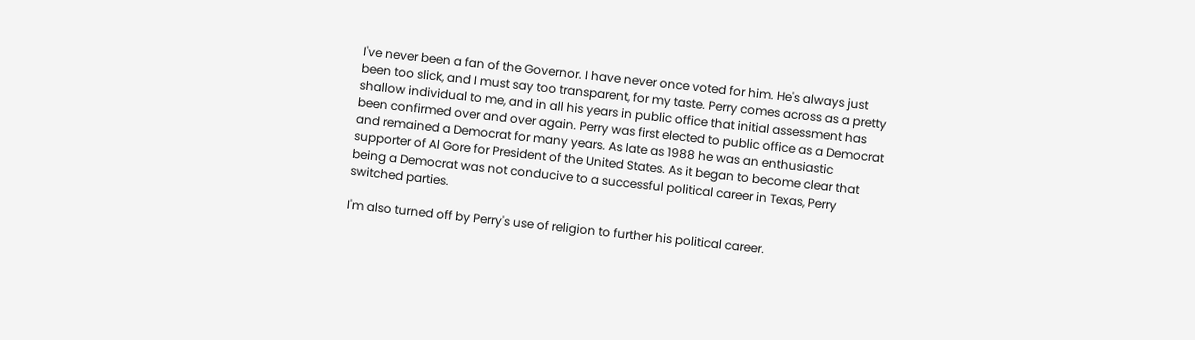I've never been a fan of the Governor. I have never once voted for him. He's always just been too slick, and I must say too transparent, for my taste. Perry comes across as a pretty shallow individual to me, and in all his years in public office that initial assessment has been confirmed over and over again. Perry was first elected to public office as a Democrat and remained a Democrat for many years. As late as 1988 he was an enthusiastic supporter of Al Gore for President of the United States. As it began to become clear that being a Democrat was not conducive to a successful political career in Texas, Perry switched parties.

I'm also turned off by Perry's use of religion to further his political career.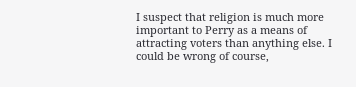I suspect that religion is much more important to Perry as a means of attracting voters than anything else. I could be wrong of course,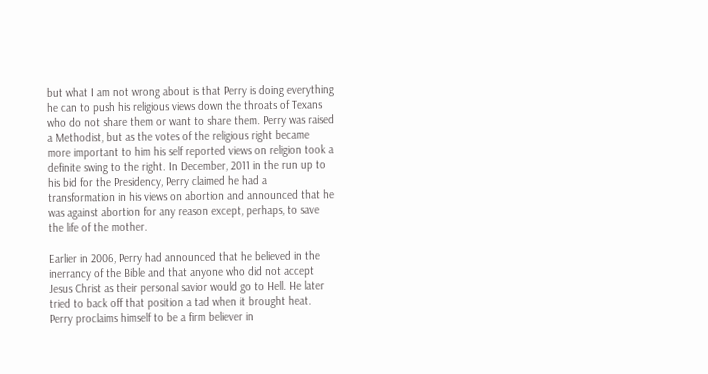but what I am not wrong about is that Perry is doing everything he can to push his religious views down the throats of Texans who do not share them or want to share them. Perry was raised a Methodist, but as the votes of the religious right became more important to him his self reported views on religion took a definite swing to the right. In December, 2011 in the run up to his bid for the Presidency, Perry claimed he had a transformation in his views on abortion and announced that he was against abortion for any reason except, perhaps, to save the life of the mother.

Earlier in 2006, Perry had announced that he believed in the inerrancy of the Bible and that anyone who did not accept Jesus Christ as their personal savior would go to Hell. He later tried to back off that position a tad when it brought heat. Perry proclaims himself to be a firm believer in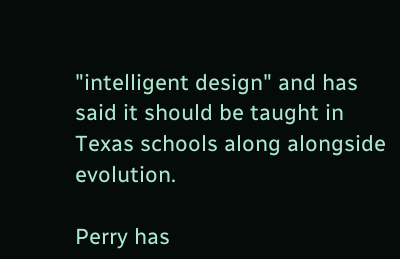"intelligent design" and has said it should be taught in Texas schools along alongside evolution.

Perry has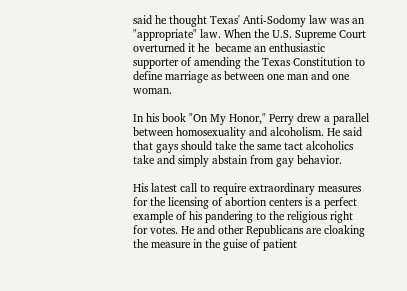said he thought Texas' Anti-Sodomy law was an "appropriate" law. When the U.S. Supreme Court overturned it he  became an enthusiastic supporter of amending the Texas Constitution to define marriage as between one man and one woman.

In his book "On My Honor," Perry drew a parallel between homosexuality and alcoholism. He said that gays should take the same tact alcoholics take and simply abstain from gay behavior.

His latest call to require extraordinary measures for the licensing of abortion centers is a perfect example of his pandering to the religious right for votes. He and other Republicans are cloaking the measure in the guise of patient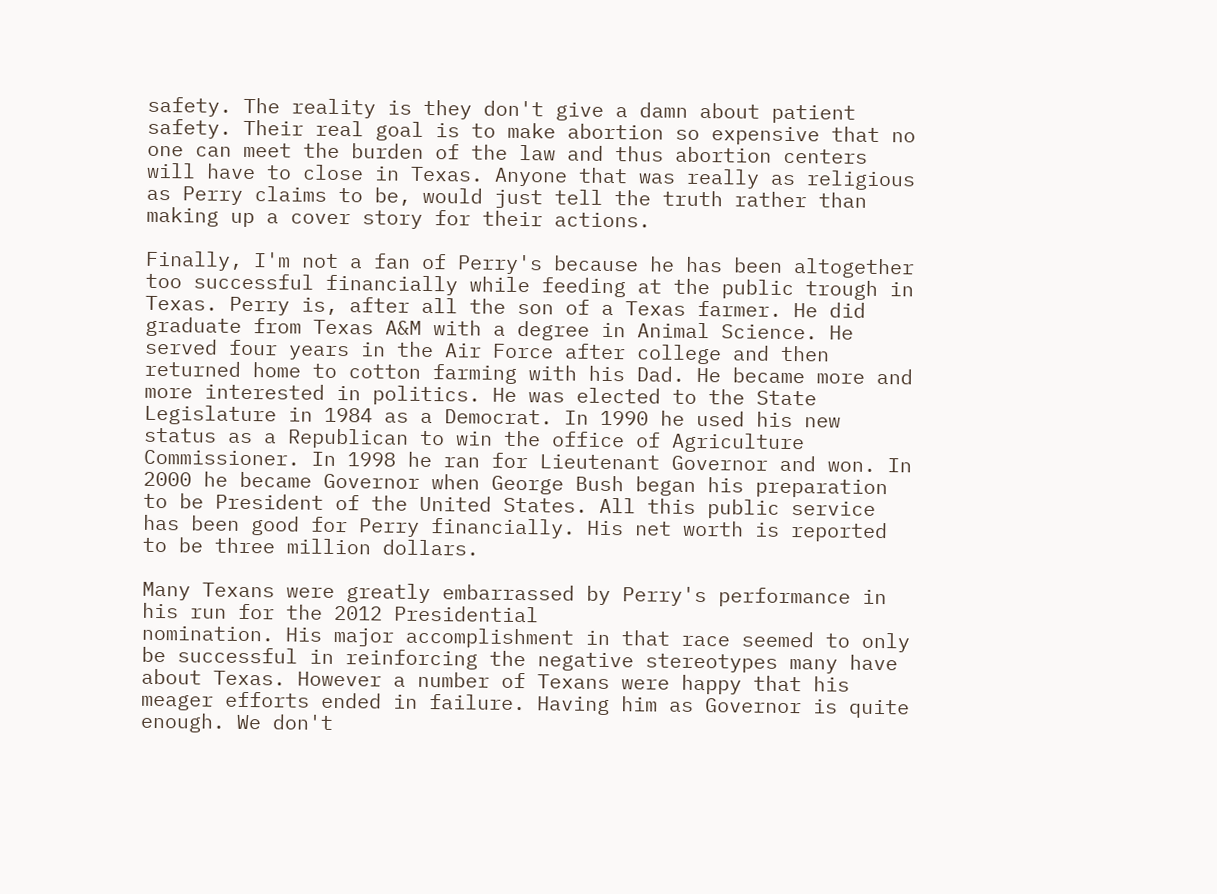safety. The reality is they don't give a damn about patient safety. Their real goal is to make abortion so expensive that no one can meet the burden of the law and thus abortion centers will have to close in Texas. Anyone that was really as religious as Perry claims to be, would just tell the truth rather than making up a cover story for their actions.

Finally, I'm not a fan of Perry's because he has been altogether too successful financially while feeding at the public trough in Texas. Perry is, after all the son of a Texas farmer. He did graduate from Texas A&M with a degree in Animal Science. He served four years in the Air Force after college and then returned home to cotton farming with his Dad. He became more and more interested in politics. He was elected to the State Legislature in 1984 as a Democrat. In 1990 he used his new status as a Republican to win the office of Agriculture Commissioner. In 1998 he ran for Lieutenant Governor and won. In 2000 he became Governor when George Bush began his preparation to be President of the United States. All this public service has been good for Perry financially. His net worth is reported to be three million dollars.

Many Texans were greatly embarrassed by Perry's performance in his run for the 2012 Presidential
nomination. His major accomplishment in that race seemed to only be successful in reinforcing the negative stereotypes many have about Texas. However a number of Texans were happy that his meager efforts ended in failure. Having him as Governor is quite enough. We don't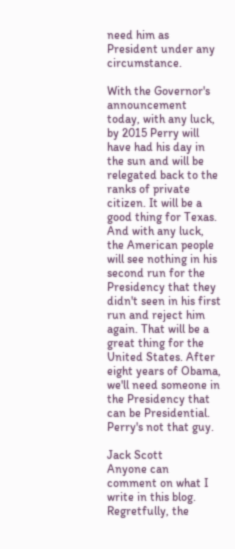need him as President under any circumstance.

With the Governor's announcement today, with any luck, by 2015 Perry will have had his day in the sun and will be relegated back to the ranks of private citizen. It will be a good thing for Texas. And with any luck, the American people will see nothing in his second run for the Presidency that they didn't seen in his first run and reject him again. That will be a great thing for the United States. After eight years of Obama, we'll need someone in the Presidency that can be Presidential. Perry's not that guy.

Jack Scott
Anyone can comment on what I write in this blog. Regretfully, the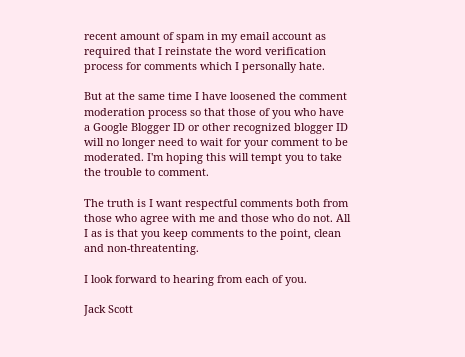recent amount of spam in my email account as required that I reinstate the word verification process for comments which I personally hate.

But at the same time I have loosened the comment moderation process so that those of you who have a Google Blogger ID or other recognized blogger ID will no longer need to wait for your comment to be moderated. I'm hoping this will tempt you to take the trouble to comment.

The truth is I want respectful comments both from those who agree with me and those who do not. All I as is that you keep comments to the point, clean and non-threatenting.

I look forward to hearing from each of you.

Jack Scott